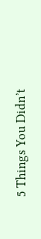5 Things You Didn’t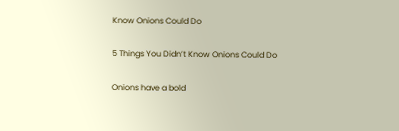Know Onions Could Do

5 Things You Didn’t Know Onions Could Do

Onions have a bold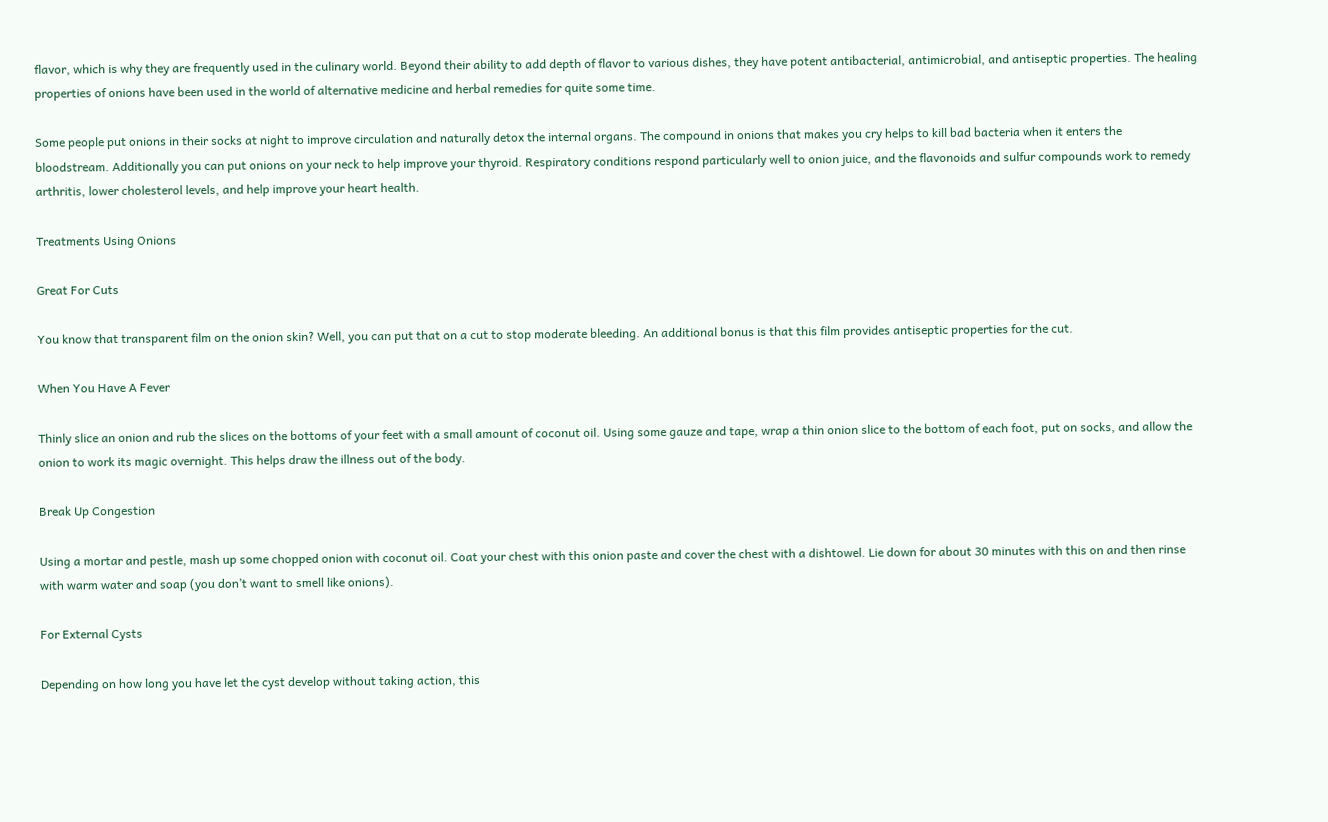flavor, which is why they are frequently used in the culinary world. Beyond their ability to add depth of flavor to various dishes, they have potent antibacterial, antimicrobial, and antiseptic properties. The healing properties of onions have been used in the world of alternative medicine and herbal remedies for quite some time.

Some people put onions in their socks at night to improve circulation and naturally detox the internal organs. The compound in onions that makes you cry helps to kill bad bacteria when it enters the bloodstream. Additionally you can put onions on your neck to help improve your thyroid. Respiratory conditions respond particularly well to onion juice, and the flavonoids and sulfur compounds work to remedy arthritis, lower cholesterol levels, and help improve your heart health.

Treatments Using Onions

Great For Cuts

You know that transparent film on the onion skin? Well, you can put that on a cut to stop moderate bleeding. An additional bonus is that this film provides antiseptic properties for the cut.

When You Have A Fever

Thinly slice an onion and rub the slices on the bottoms of your feet with a small amount of coconut oil. Using some gauze and tape, wrap a thin onion slice to the bottom of each foot, put on socks, and allow the onion to work its magic overnight. This helps draw the illness out of the body.

Break Up Congestion

Using a mortar and pestle, mash up some chopped onion with coconut oil. Coat your chest with this onion paste and cover the chest with a dishtowel. Lie down for about 30 minutes with this on and then rinse with warm water and soap (you don’t want to smell like onions).

For External Cysts

Depending on how long you have let the cyst develop without taking action, this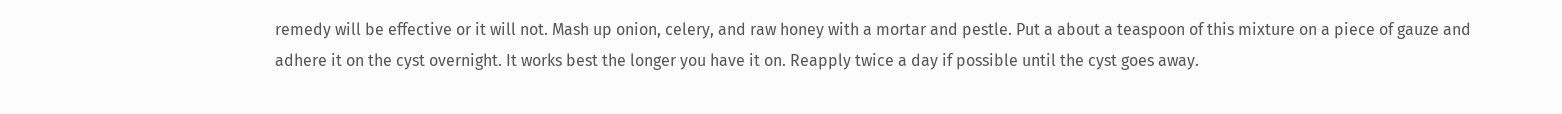remedy will be effective or it will not. Mash up onion, celery, and raw honey with a mortar and pestle. Put a about a teaspoon of this mixture on a piece of gauze and adhere it on the cyst overnight. It works best the longer you have it on. Reapply twice a day if possible until the cyst goes away.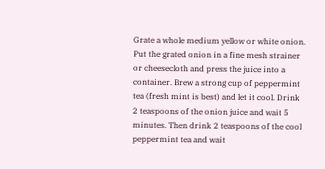Grate a whole medium yellow or white onion. Put the grated onion in a fine mesh strainer or cheesecloth and press the juice into a container. Brew a strong cup of peppermint tea (fresh mint is best) and let it cool. Drink 2 teaspoons of the onion juice and wait 5 minutes. Then drink 2 teaspoons of the cool peppermint tea and wait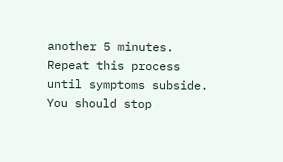another 5 minutes. Repeat this process until symptoms subside. You should stop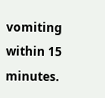vomiting within 15 minutes.